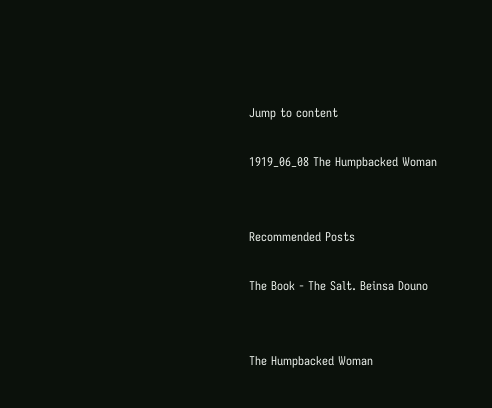Jump to content

1919_06_08 The Humpbacked Woman


Recommended Posts

The Book - The Salt. Beinsa Douno


The Humpbacked Woman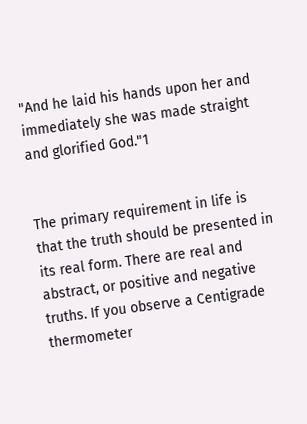"And he laid his hands upon her and immediately she was made straight and glorified God."1


The primary requirement in life is that the truth should be presented in its real form. There are real and abstract, or positive and negative truths. If you observe a Centigrade thermometer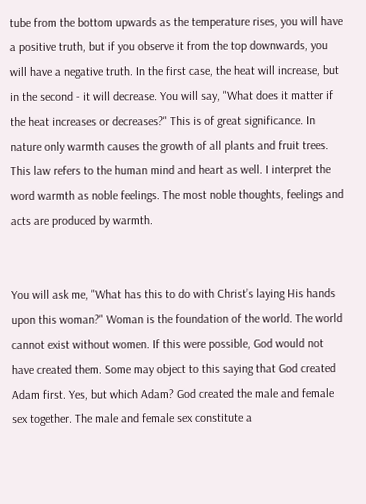tube from the bottom upwards as the temperature rises, you will have a positive truth, but if you observe it from the top downwards, you will have a negative truth. In the first case, the heat will increase, but in the second - it will decrease. You will say, "What does it matter if the heat increases or decreases?" This is of great significance. In nature only warmth causes the growth of all plants and fruit trees. This law refers to the human mind and heart as well. I interpret the word warmth as noble feelings. The most noble thoughts, feelings and acts are produced by warmth.


You will ask me, "What has this to do with Christ’s laying His hands upon this woman?" Woman is the foundation of the world. The world cannot exist without women. If this were possible, God would not have created them. Some may object to this saying that God created Adam first. Yes, but which Adam? God created the male and female sex together. The male and female sex constitute a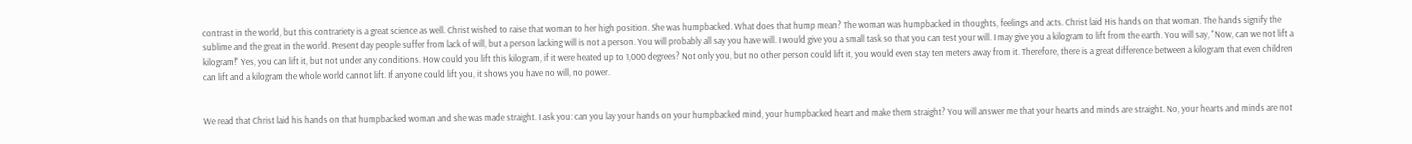contrast in the world, but this contrariety is a great science as well. Christ wished to raise that woman to her high position. She was humpbacked. What does that hump mean? The woman was humpbacked in thoughts, feelings and acts. Christ laid His hands on that woman. The hands signify the sublime and the great in the world. Present day people suffer from lack of will, but a person lacking will is not a person. You will probably all say you have will. I would give you a small task so that you can test your will. I may give you a kilogram to lift from the earth. You will say, "Now, can we not lift a kilogram!" Yes, you can lift it, but not under any conditions. How could you lift this kilogram, if it were heated up to 1,000 degrees? Not only you, but no other person could lift it, you would even stay ten meters away from it. Therefore, there is a great difference between a kilogram that even children can lift and a kilogram the whole world cannot lift. If anyone could lift you, it shows you have no will, no power.


We read that Christ laid his hands on that humpbacked woman and she was made straight. I ask you: can you lay your hands on your humpbacked mind, your humpbacked heart and make them straight? You will answer me that your hearts and minds are straight. No, your hearts and minds are not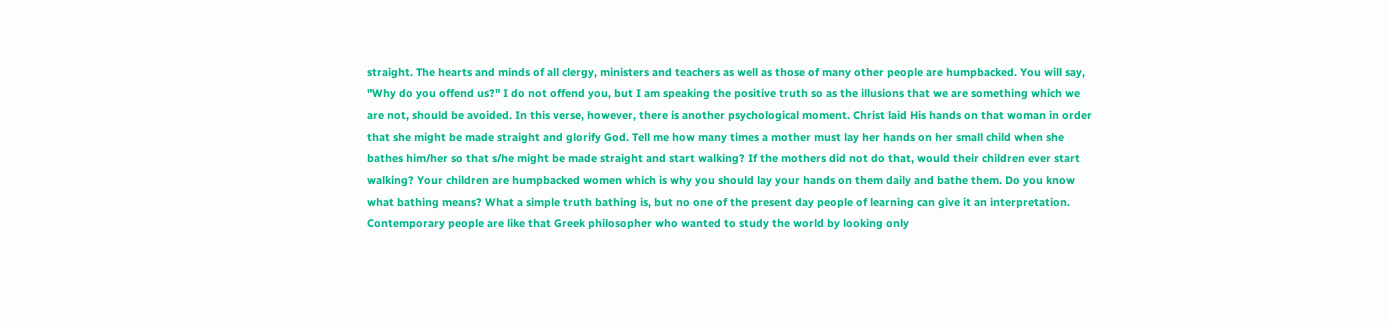straight. The hearts and minds of all clergy, ministers and teachers as well as those of many other people are humpbacked. You will say, "Why do you offend us?" I do not offend you, but I am speaking the positive truth so as the illusions that we are something which we are not, should be avoided. In this verse, however, there is another psychological moment. Christ laid His hands on that woman in order that she might be made straight and glorify God. Tell me how many times a mother must lay her hands on her small child when she bathes him/her so that s/he might be made straight and start walking? If the mothers did not do that, would their children ever start walking? Your children are humpbacked women which is why you should lay your hands on them daily and bathe them. Do you know what bathing means? What a simple truth bathing is, but no one of the present day people of learning can give it an interpretation. Contemporary people are like that Greek philosopher who wanted to study the world by looking only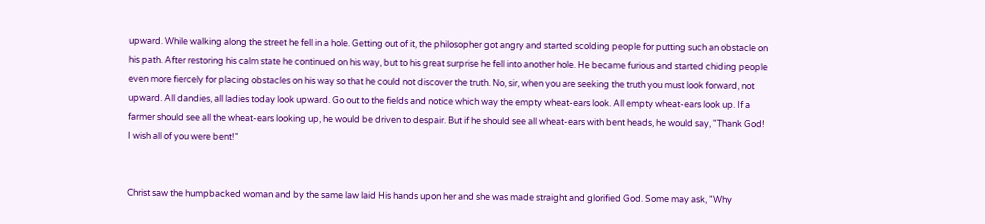upward. While walking along the street he fell in a hole. Getting out of it, the philosopher got angry and started scolding people for putting such an obstacle on his path. After restoring his calm state he continued on his way, but to his great surprise he fell into another hole. He became furious and started chiding people even more fiercely for placing obstacles on his way so that he could not discover the truth. No, sir, when you are seeking the truth you must look forward, not upward. All dandies, all ladies today look upward. Go out to the fields and notice which way the empty wheat-ears look. All empty wheat-ears look up. If a farmer should see all the wheat-ears looking up, he would be driven to despair. But if he should see all wheat-ears with bent heads, he would say, "Thank God! I wish all of you were bent!"


Christ saw the humpbacked woman and by the same law laid His hands upon her and she was made straight and glorified God. Some may ask, "Why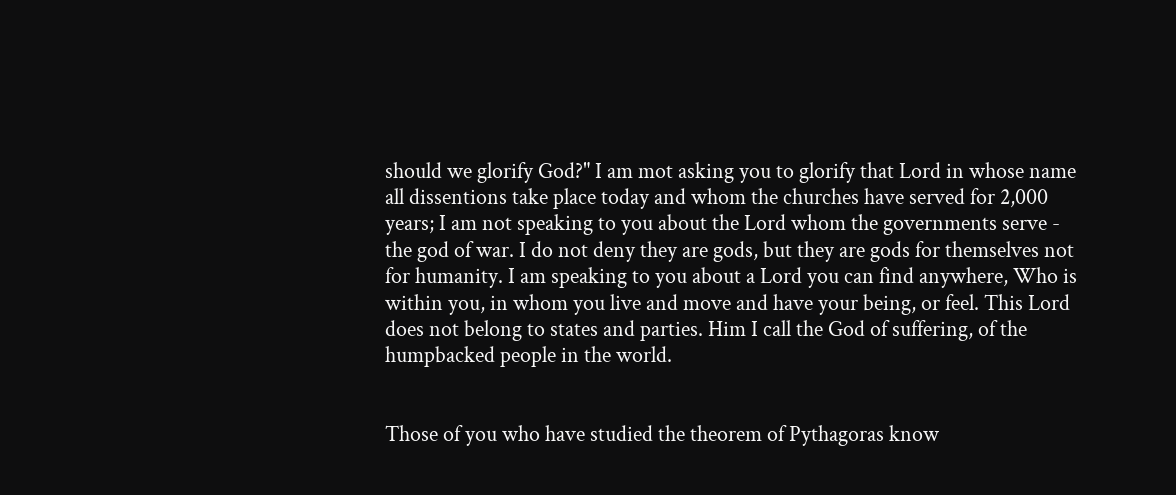should we glorify God?" I am mot asking you to glorify that Lord in whose name all dissentions take place today and whom the churches have served for 2,000 years; I am not speaking to you about the Lord whom the governments serve - the god of war. I do not deny they are gods, but they are gods for themselves not for humanity. I am speaking to you about a Lord you can find anywhere, Who is within you, in whom you live and move and have your being, or feel. This Lord does not belong to states and parties. Him I call the God of suffering, of the humpbacked people in the world.


Those of you who have studied the theorem of Pythagoras know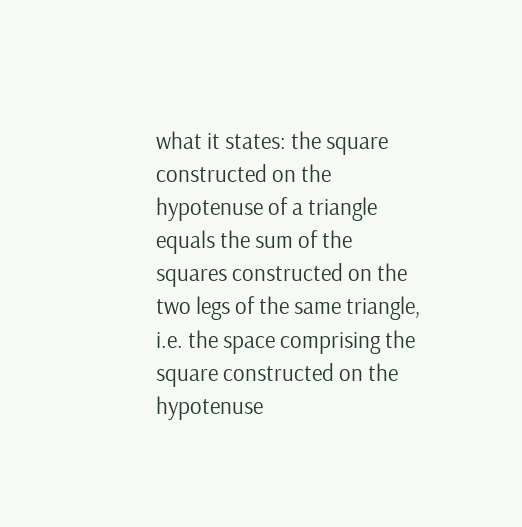what it states: the square constructed on the hypotenuse of a triangle equals the sum of the squares constructed on the two legs of the same triangle, i.e. the space comprising the square constructed on the hypotenuse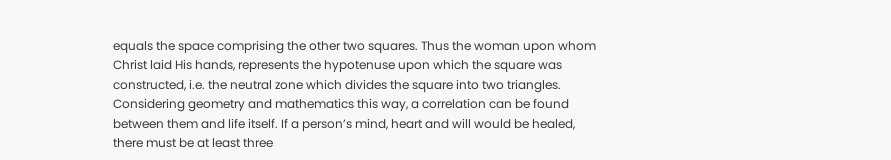equals the space comprising the other two squares. Thus the woman upon whom Christ laid His hands, represents the hypotenuse upon which the square was constructed, i.e. the neutral zone which divides the square into two triangles. Considering geometry and mathematics this way, a correlation can be found between them and life itself. If a person’s mind, heart and will would be healed, there must be at least three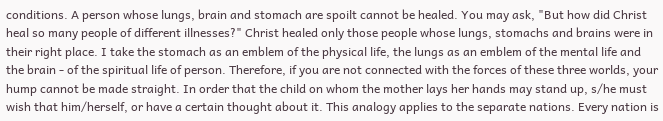conditions. A person whose lungs, brain and stomach are spoilt cannot be healed. You may ask, "But how did Christ heal so many people of different illnesses?" Christ healed only those people whose lungs, stomachs and brains were in their right place. I take the stomach as an emblem of the physical life, the lungs as an emblem of the mental life and the brain - of the spiritual life of person. Therefore, if you are not connected with the forces of these three worlds, your hump cannot be made straight. In order that the child on whom the mother lays her hands may stand up, s/he must wish that him/herself, or have a certain thought about it. This analogy applies to the separate nations. Every nation is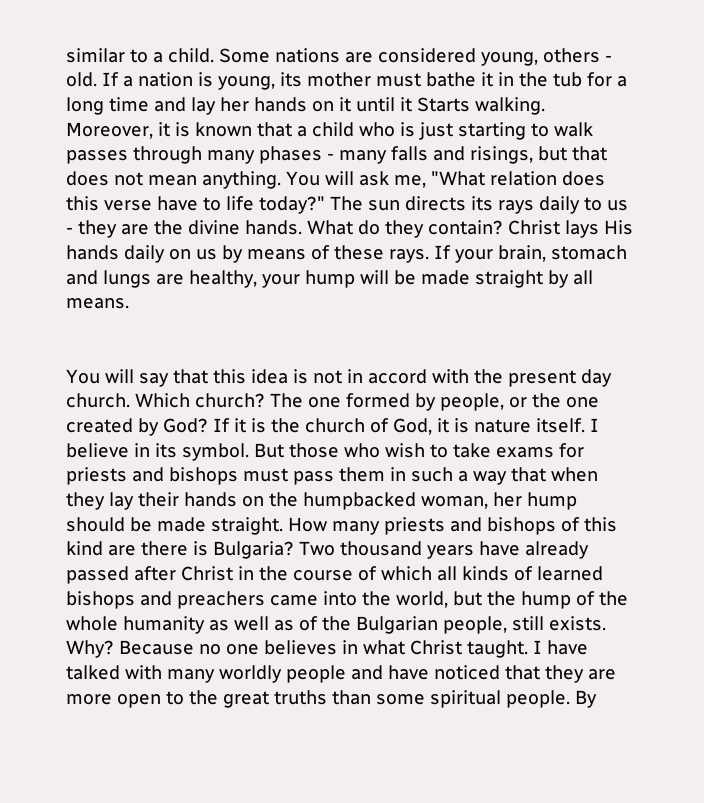similar to a child. Some nations are considered young, others - old. If a nation is young, its mother must bathe it in the tub for a long time and lay her hands on it until it Starts walking. Moreover, it is known that a child who is just starting to walk passes through many phases - many falls and risings, but that does not mean anything. You will ask me, "What relation does this verse have to life today?" The sun directs its rays daily to us - they are the divine hands. What do they contain? Christ lays His hands daily on us by means of these rays. If your brain, stomach and lungs are healthy, your hump will be made straight by all means.


You will say that this idea is not in accord with the present day church. Which church? The one formed by people, or the one created by God? If it is the church of God, it is nature itself. I believe in its symbol. But those who wish to take exams for priests and bishops must pass them in such a way that when they lay their hands on the humpbacked woman, her hump should be made straight. How many priests and bishops of this kind are there is Bulgaria? Two thousand years have already passed after Christ in the course of which all kinds of learned bishops and preachers came into the world, but the hump of the whole humanity as well as of the Bulgarian people, still exists. Why? Because no one believes in what Christ taught. I have talked with many worldly people and have noticed that they are more open to the great truths than some spiritual people. By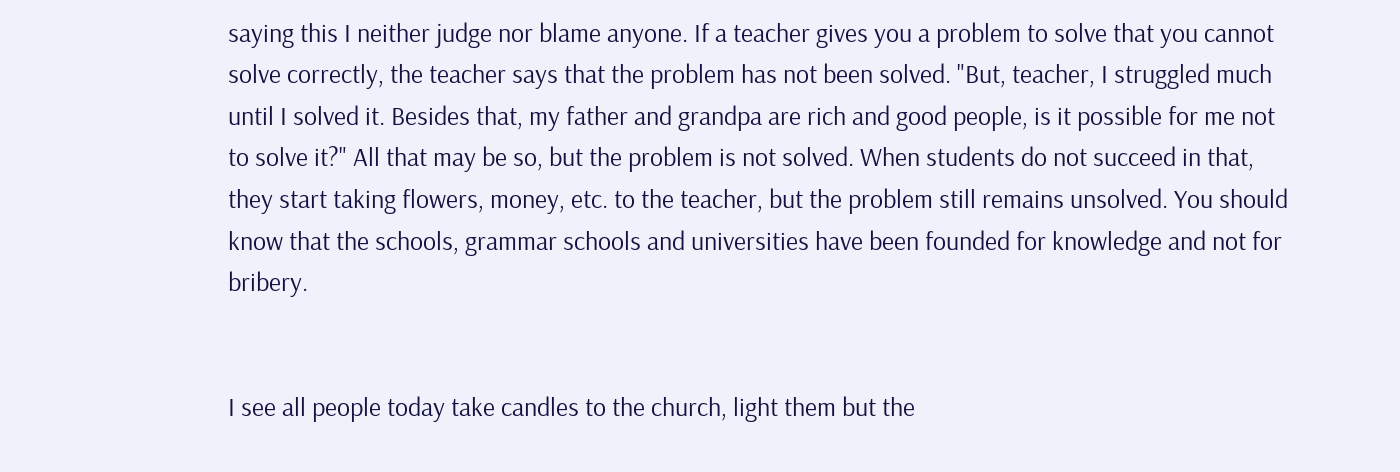saying this I neither judge nor blame anyone. If a teacher gives you a problem to solve that you cannot solve correctly, the teacher says that the problem has not been solved. "But, teacher, I struggled much until I solved it. Besides that, my father and grandpa are rich and good people, is it possible for me not to solve it?" All that may be so, but the problem is not solved. When students do not succeed in that, they start taking flowers, money, etc. to the teacher, but the problem still remains unsolved. You should know that the schools, grammar schools and universities have been founded for knowledge and not for bribery.


I see all people today take candles to the church, light them but the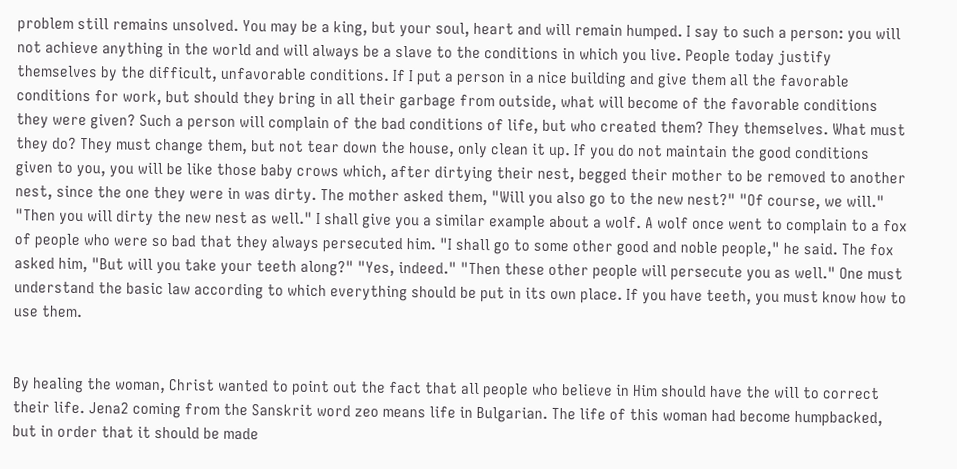problem still remains unsolved. You may be a king, but your soul, heart and will remain humped. I say to such a person: you will not achieve anything in the world and will always be a slave to the conditions in which you live. People today justify themselves by the difficult, unfavorable conditions. If I put a person in a nice building and give them all the favorable conditions for work, but should they bring in all their garbage from outside, what will become of the favorable conditions they were given? Such a person will complain of the bad conditions of life, but who created them? They themselves. What must they do? They must change them, but not tear down the house, only clean it up. If you do not maintain the good conditions given to you, you will be like those baby crows which, after dirtying their nest, begged their mother to be removed to another nest, since the one they were in was dirty. The mother asked them, "Will you also go to the new nest?" "Of course, we will." "Then you will dirty the new nest as well." I shall give you a similar example about a wolf. A wolf once went to complain to a fox of people who were so bad that they always persecuted him. "I shall go to some other good and noble people," he said. The fox asked him, "But will you take your teeth along?" "Yes, indeed." "Then these other people will persecute you as well." One must understand the basic law according to which everything should be put in its own place. If you have teeth, you must know how to use them.


By healing the woman, Christ wanted to point out the fact that all people who believe in Him should have the will to correct their life. Jena2 coming from the Sanskrit word zeo means life in Bulgarian. The life of this woman had become humpbacked, but in order that it should be made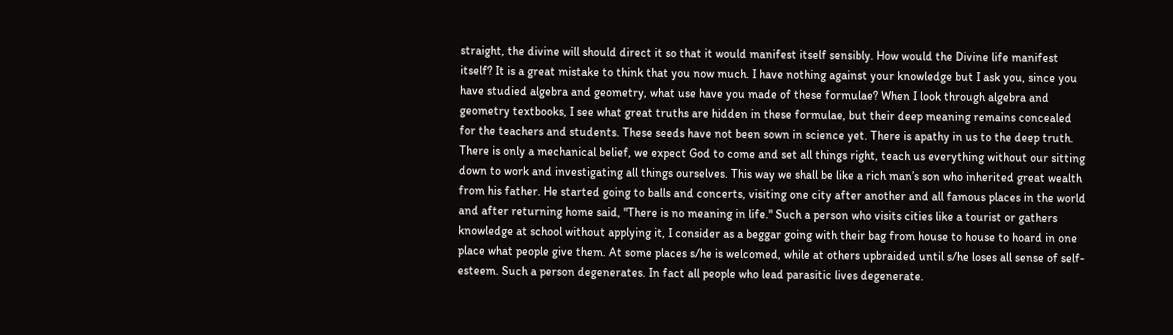straight, the divine will should direct it so that it would manifest itself sensibly. How would the Divine life manifest itself? It is a great mistake to think that you now much. I have nothing against your knowledge but I ask you, since you have studied algebra and geometry, what use have you made of these formulae? When I look through algebra and geometry textbooks, I see what great truths are hidden in these formulae, but their deep meaning remains concealed for the teachers and students. These seeds have not been sown in science yet. There is apathy in us to the deep truth. There is only a mechanical belief, we expect God to come and set all things right, teach us everything without our sitting down to work and investigating all things ourselves. This way we shall be like a rich man’s son who inherited great wealth from his father. He started going to balls and concerts, visiting one city after another and all famous places in the world and after returning home said, "There is no meaning in life." Such a person who visits cities like a tourist or gathers knowledge at school without applying it, I consider as a beggar going with their bag from house to house to hoard in one place what people give them. At some places s/he is welcomed, while at others upbraided until s/he loses all sense of self-esteem. Such a person degenerates. In fact all people who lead parasitic lives degenerate.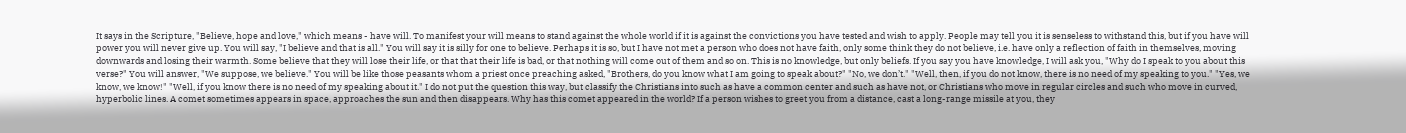It says in the Scripture, "Believe, hope and love," which means - have will. To manifest your will means to stand against the whole world if it is against the convictions you have tested and wish to apply. People may tell you it is senseless to withstand this, but if you have will power you will never give up. You will say, "I believe and that is all." You will say it is silly for one to believe. Perhaps it is so, but I have not met a person who does not have faith, only some think they do not believe, i.e. have only a reflection of faith in themselves, moving downwards and losing their warmth. Some believe that they will lose their life, or that that their life is bad, or that nothing will come out of them and so on. This is no knowledge, but only beliefs. If you say you have knowledge, I will ask you, "Why do I speak to you about this verse?" You will answer, "We suppose, we believe." You will be like those peasants whom a priest once preaching asked, "Brothers, do you know what I am going to speak about?" "No, we don’t." "Well, then, if you do not know, there is no need of my speaking to you." "Yes, we know, we know!" "Well, if you know there is no need of my speaking about it." I do not put the question this way, but classify the Christians into such as have a common center and such as have not, or Christians who move in regular circles and such who move in curved, hyperbolic lines. A comet sometimes appears in space, approaches the sun and then disappears. Why has this comet appeared in the world? If a person wishes to greet you from a distance, cast a long-range missile at you, they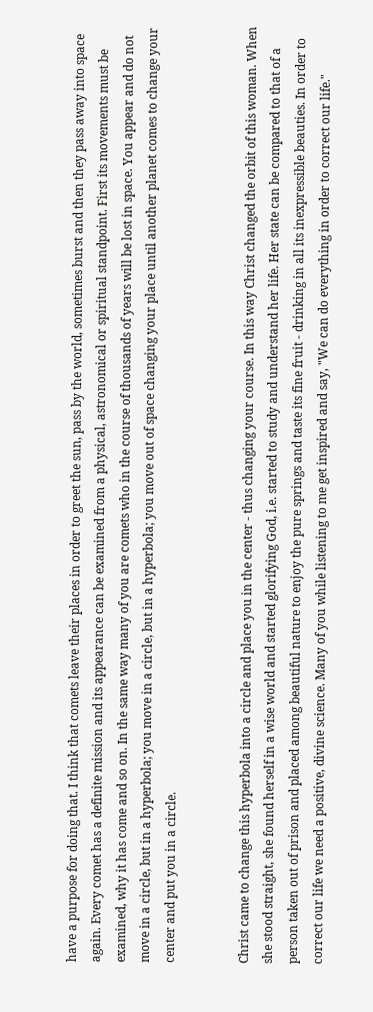have a purpose for doing that. I think that comets leave their places in order to greet the sun, pass by the world, sometimes burst and then they pass away into space again. Every comet has a definite mission and its appearance can be examined from a physical, astronomical or spiritual standpoint. First its movements must be examined, why it has come and so on. In the same way many of you are comets who in the course of thousands of years will be lost in space. You appear and do not move in a circle, but in a hyperbola; you move in a circle, but in a hyperbola; you move out of space changing your place until another planet comes to change your center and put you in a circle.


Christ came to change this hyperbola into a circle and place you in the center - thus changing your course. In this way Christ changed the orbit of this woman. When she stood straight, she found herself in a wise world and started glorifying God, i.e. started to study and understand her life. Her state can be compared to that of a person taken out of prison and placed among beautiful nature to enjoy the pure springs and taste its fine fruit - drinking in all its inexpressible beauties. In order to correct our life we need a positive, divine science. Many of you while listening to me get inspired and say, "We can do everything in order to correct our life."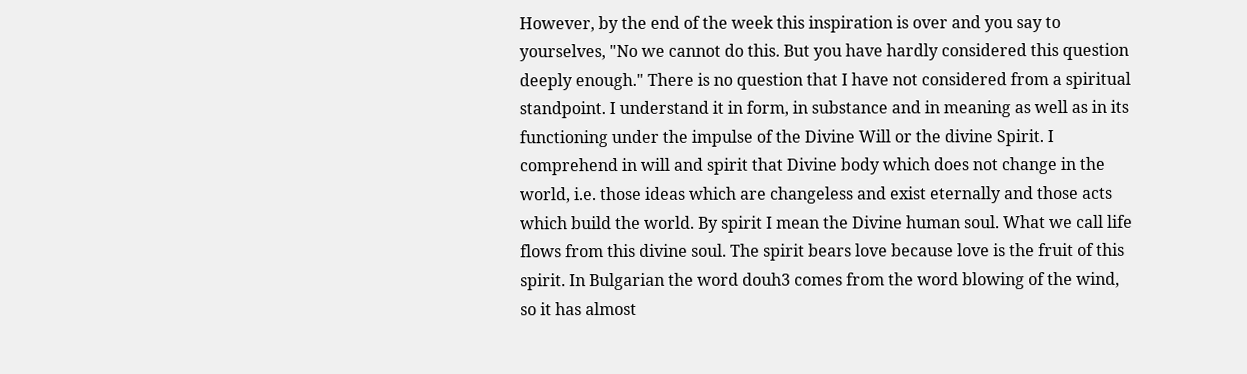However, by the end of the week this inspiration is over and you say to yourselves, "No we cannot do this. But you have hardly considered this question deeply enough." There is no question that I have not considered from a spiritual standpoint. I understand it in form, in substance and in meaning as well as in its functioning under the impulse of the Divine Will or the divine Spirit. I comprehend in will and spirit that Divine body which does not change in the world, i.e. those ideas which are changeless and exist eternally and those acts which build the world. By spirit I mean the Divine human soul. What we call life flows from this divine soul. The spirit bears love because love is the fruit of this spirit. In Bulgarian the word douh3 comes from the word blowing of the wind, so it has almost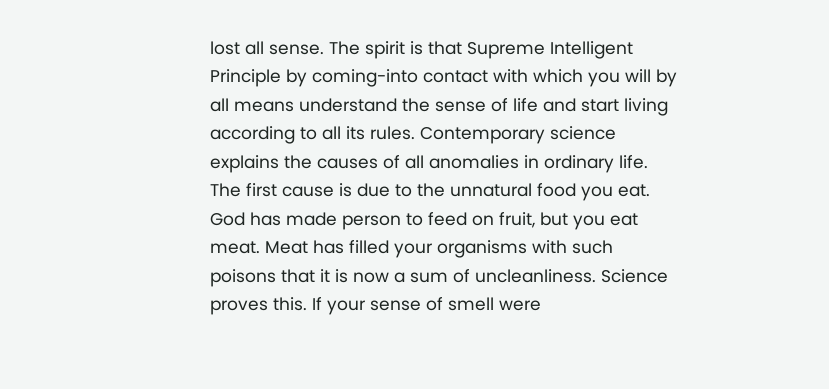lost all sense. The spirit is that Supreme Intelligent Principle by coming-into contact with which you will by all means understand the sense of life and start living according to all its rules. Contemporary science explains the causes of all anomalies in ordinary life. The first cause is due to the unnatural food you eat. God has made person to feed on fruit, but you eat meat. Meat has filled your organisms with such poisons that it is now a sum of uncleanliness. Science proves this. If your sense of smell were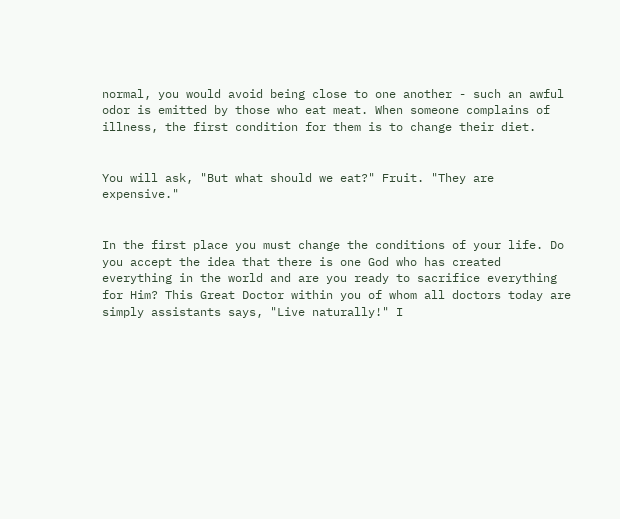normal, you would avoid being close to one another - such an awful odor is emitted by those who eat meat. When someone complains of illness, the first condition for them is to change their diet.


You will ask, "But what should we eat?" Fruit. "They are expensive."


In the first place you must change the conditions of your life. Do you accept the idea that there is one God who has created everything in the world and are you ready to sacrifice everything for Him? This Great Doctor within you of whom all doctors today are simply assistants says, "Live naturally!" I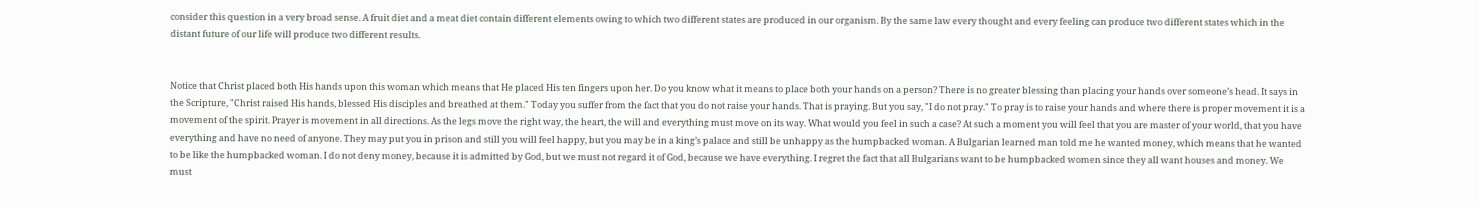consider this question in a very broad sense. A fruit diet and a meat diet contain different elements owing to which two different states are produced in our organism. By the same law every thought and every feeling can produce two different states which in the distant future of our life will produce two different results.


Notice that Christ placed both His hands upon this woman which means that He placed His ten fingers upon her. Do you know what it means to place both your hands on a person? There is no greater blessing than placing your hands over someone’s head. It says in the Scripture, "Christ raised His hands, blessed His disciples and breathed at them." Today you suffer from the fact that you do not raise your hands. That is praying. But you say, "I do not pray." To pray is to raise your hands and where there is proper movement it is a movement of the spirit. Prayer is movement in all directions. As the legs move the right way, the heart, the will and everything must move on its way. What would you feel in such a case? At such a moment you will feel that you are master of your world, that you have everything and have no need of anyone. They may put you in prison and still you will feel happy, but you may be in a king’s palace and still be unhappy as the humpbacked woman. A Bulgarian learned man told me he wanted money, which means that he wanted to be like the humpbacked woman. I do not deny money, because it is admitted by God, but we must not regard it of God, because we have everything. I regret the fact that all Bulgarians want to be humpbacked women since they all want houses and money. We must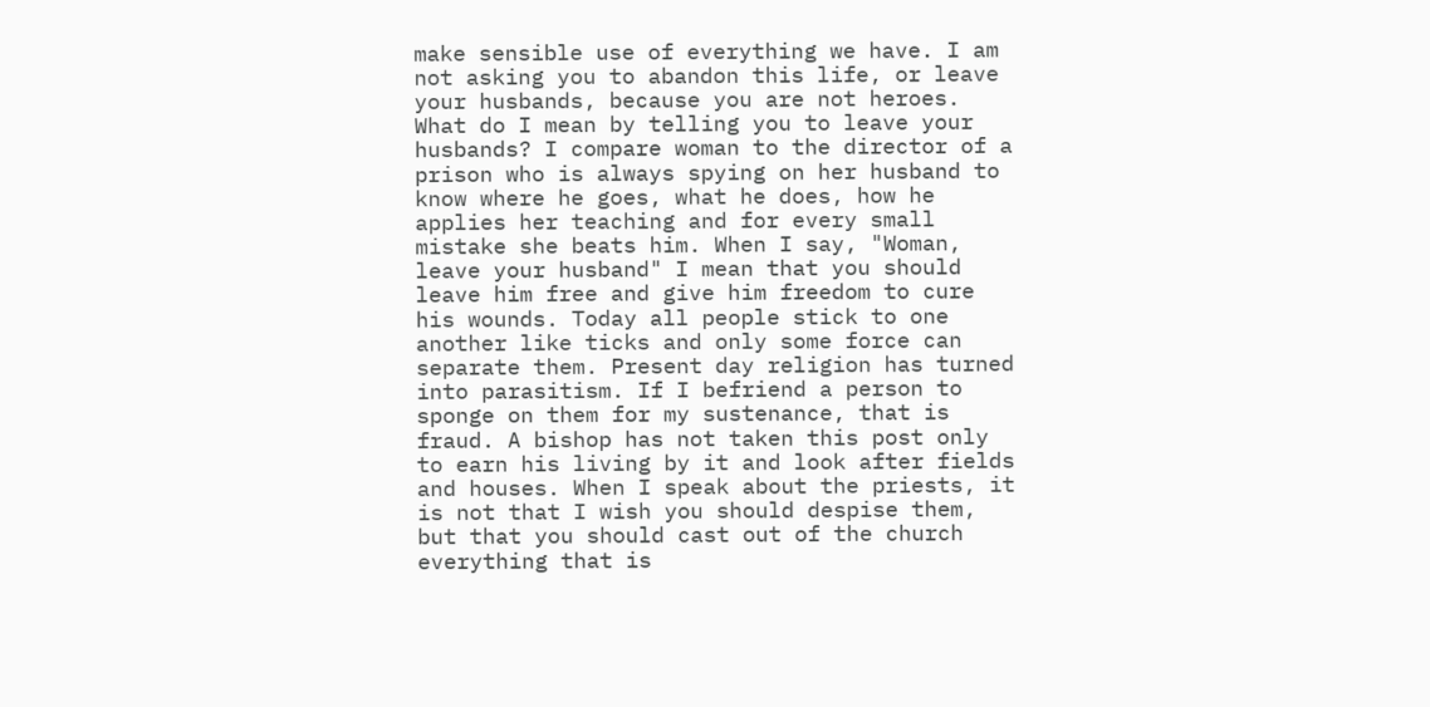make sensible use of everything we have. I am not asking you to abandon this life, or leave your husbands, because you are not heroes. What do I mean by telling you to leave your husbands? I compare woman to the director of a prison who is always spying on her husband to know where he goes, what he does, how he applies her teaching and for every small mistake she beats him. When I say, "Woman, leave your husband" I mean that you should leave him free and give him freedom to cure his wounds. Today all people stick to one another like ticks and only some force can separate them. Present day religion has turned into parasitism. If I befriend a person to sponge on them for my sustenance, that is fraud. A bishop has not taken this post only to earn his living by it and look after fields and houses. When I speak about the priests, it is not that I wish you should despise them, but that you should cast out of the church everything that is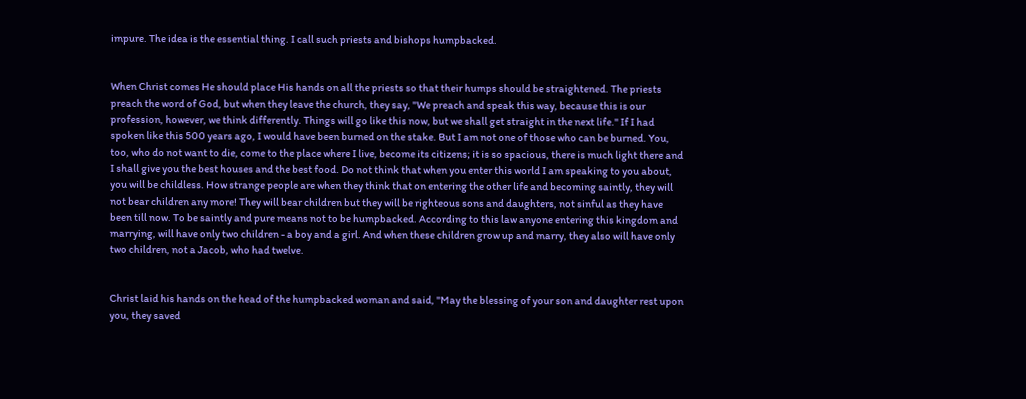impure. The idea is the essential thing. I call such priests and bishops humpbacked.


When Christ comes He should place His hands on all the priests so that their humps should be straightened. The priests preach the word of God, but when they leave the church, they say, "We preach and speak this way, because this is our profession, however, we think differently. Things will go like this now, but we shall get straight in the next life." If I had spoken like this 500 years ago, I would have been burned on the stake. But I am not one of those who can be burned. You, too, who do not want to die, come to the place where I live, become its citizens; it is so spacious, there is much light there and I shall give you the best houses and the best food. Do not think that when you enter this world I am speaking to you about, you will be childless. How strange people are when they think that on entering the other life and becoming saintly, they will not bear children any more! They will bear children but they will be righteous sons and daughters, not sinful as they have been till now. To be saintly and pure means not to be humpbacked. According to this law anyone entering this kingdom and marrying, will have only two children - a boy and a girl. And when these children grow up and marry, they also will have only two children, not a Jacob, who had twelve.


Christ laid his hands on the head of the humpbacked woman and said, "May the blessing of your son and daughter rest upon you, they saved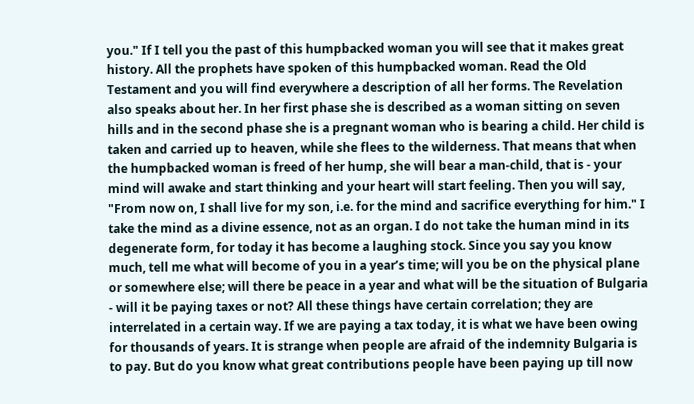you." If I tell you the past of this humpbacked woman you will see that it makes great history. All the prophets have spoken of this humpbacked woman. Read the Old Testament and you will find everywhere a description of all her forms. The Revelation also speaks about her. In her first phase she is described as a woman sitting on seven hills and in the second phase she is a pregnant woman who is bearing a child. Her child is taken and carried up to heaven, while she flees to the wilderness. That means that when the humpbacked woman is freed of her hump, she will bear a man-child, that is - your mind will awake and start thinking and your heart will start feeling. Then you will say, "From now on, I shall live for my son, i.e. for the mind and sacrifice everything for him." I take the mind as a divine essence, not as an organ. I do not take the human mind in its degenerate form, for today it has become a laughing stock. Since you say you know much, tell me what will become of you in a year’s time; will you be on the physical plane or somewhere else; will there be peace in a year and what will be the situation of Bulgaria - will it be paying taxes or not? All these things have certain correlation; they are interrelated in a certain way. If we are paying a tax today, it is what we have been owing for thousands of years. It is strange when people are afraid of the indemnity Bulgaria is to pay. But do you know what great contributions people have been paying up till now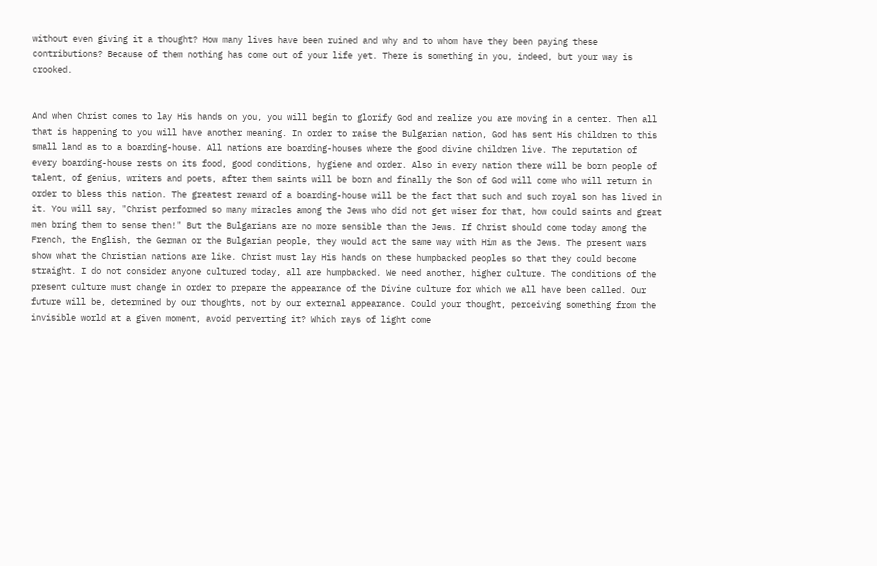without even giving it a thought? How many lives have been ruined and why and to whom have they been paying these contributions? Because of them nothing has come out of your life yet. There is something in you, indeed, but your way is crooked.


And when Christ comes to lay His hands on you, you will begin to glorify God and realize you are moving in a center. Then all that is happening to you will have another meaning. In order to raise the Bulgarian nation, God has sent His children to this small land as to a boarding-house. All nations are boarding-houses where the good divine children live. The reputation of every boarding-house rests on its food, good conditions, hygiene and order. Also in every nation there will be born people of talent, of genius, writers and poets, after them saints will be born and finally the Son of God will come who will return in order to bless this nation. The greatest reward of a boarding-house will be the fact that such and such royal son has lived in it. You will say, "Christ performed so many miracles among the Jews who did not get wiser for that, how could saints and great men bring them to sense then!" But the Bulgarians are no more sensible than the Jews. If Christ should come today among the French, the English, the German or the Bulgarian people, they would act the same way with Him as the Jews. The present wars show what the Christian nations are like. Christ must lay His hands on these humpbacked peoples so that they could become straight. I do not consider anyone cultured today, all are humpbacked. We need another, higher culture. The conditions of the present culture must change in order to prepare the appearance of the Divine culture for which we all have been called. Our future will be, determined by our thoughts, not by our external appearance. Could your thought, perceiving something from the invisible world at a given moment, avoid perverting it? Which rays of light come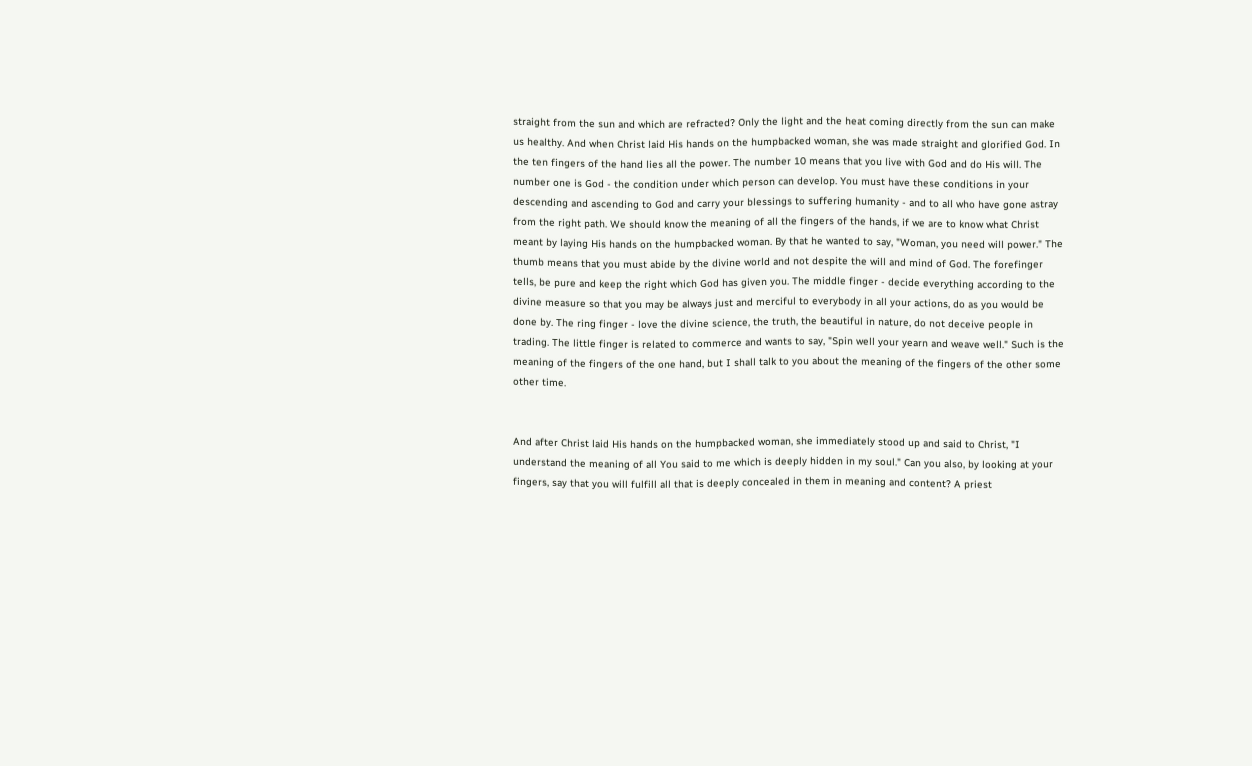straight from the sun and which are refracted? Only the light and the heat coming directly from the sun can make us healthy. And when Christ laid His hands on the humpbacked woman, she was made straight and glorified God. In the ten fingers of the hand lies all the power. The number 10 means that you live with God and do His will. The number one is God - the condition under which person can develop. You must have these conditions in your descending and ascending to God and carry your blessings to suffering humanity - and to all who have gone astray from the right path. We should know the meaning of all the fingers of the hands, if we are to know what Christ meant by laying His hands on the humpbacked woman. By that he wanted to say, "Woman, you need will power." The thumb means that you must abide by the divine world and not despite the will and mind of God. The forefinger tells, be pure and keep the right which God has given you. The middle finger - decide everything according to the divine measure so that you may be always just and merciful to everybody in all your actions, do as you would be done by. The ring finger - love the divine science, the truth, the beautiful in nature, do not deceive people in trading. The little finger is related to commerce and wants to say, "Spin well your yearn and weave well." Such is the meaning of the fingers of the one hand, but I shall talk to you about the meaning of the fingers of the other some other time.


And after Christ laid His hands on the humpbacked woman, she immediately stood up and said to Christ, "I understand the meaning of all You said to me which is deeply hidden in my soul." Can you also, by looking at your fingers, say that you will fulfill all that is deeply concealed in them in meaning and content? A priest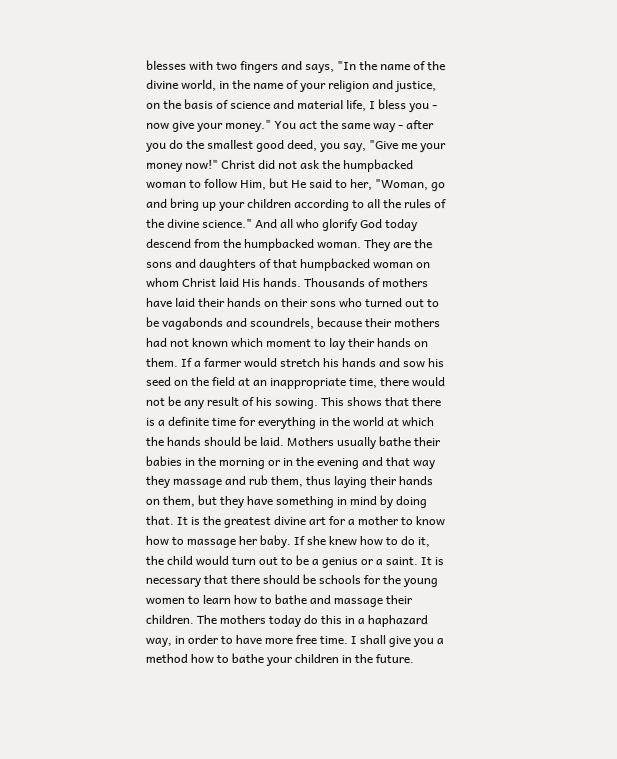blesses with two fingers and says, "In the name of the divine world, in the name of your religion and justice, on the basis of science and material life, I bless you - now give your money." You act the same way - after you do the smallest good deed, you say, "Give me your money now!" Christ did not ask the humpbacked woman to follow Him, but He said to her, "Woman, go and bring up your children according to all the rules of the divine science." And all who glorify God today descend from the humpbacked woman. They are the sons and daughters of that humpbacked woman on whom Christ laid His hands. Thousands of mothers have laid their hands on their sons who turned out to be vagabonds and scoundrels, because their mothers had not known which moment to lay their hands on them. If a farmer would stretch his hands and sow his seed on the field at an inappropriate time, there would not be any result of his sowing. This shows that there is a definite time for everything in the world at which the hands should be laid. Mothers usually bathe their babies in the morning or in the evening and that way they massage and rub them, thus laying their hands on them, but they have something in mind by doing that. It is the greatest divine art for a mother to know how to massage her baby. If she knew how to do it, the child would turn out to be a genius or a saint. It is necessary that there should be schools for the young women to learn how to bathe and massage their children. The mothers today do this in a haphazard way, in order to have more free time. I shall give you a method how to bathe your children in the future.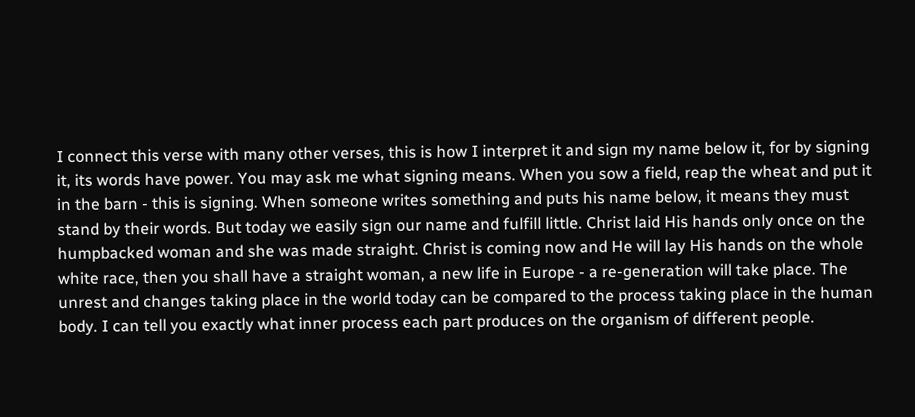I connect this verse with many other verses, this is how I interpret it and sign my name below it, for by signing it, its words have power. You may ask me what signing means. When you sow a field, reap the wheat and put it in the barn - this is signing. When someone writes something and puts his name below, it means they must stand by their words. But today we easily sign our name and fulfill little. Christ laid His hands only once on the humpbacked woman and she was made straight. Christ is coming now and He will lay His hands on the whole white race, then you shall have a straight woman, a new life in Europe - a re-generation will take place. The unrest and changes taking place in the world today can be compared to the process taking place in the human body. I can tell you exactly what inner process each part produces on the organism of different people.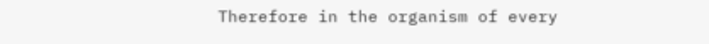Therefore in the organism of every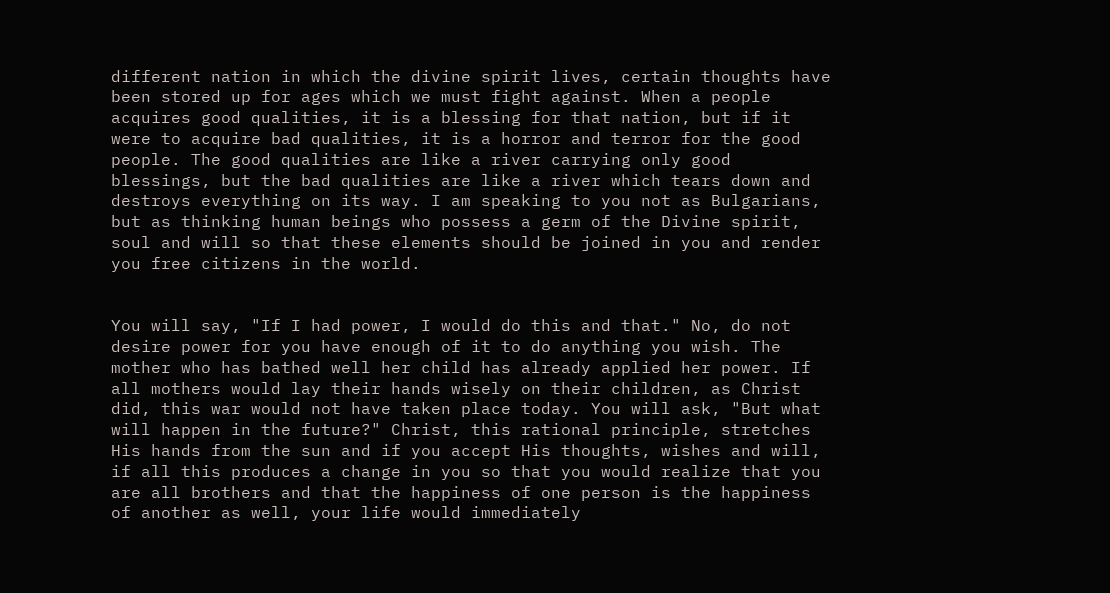different nation in which the divine spirit lives, certain thoughts have been stored up for ages which we must fight against. When a people acquires good qualities, it is a blessing for that nation, but if it were to acquire bad qualities, it is a horror and terror for the good people. The good qualities are like a river carrying only good blessings, but the bad qualities are like a river which tears down and destroys everything on its way. I am speaking to you not as Bulgarians, but as thinking human beings who possess a germ of the Divine spirit, soul and will so that these elements should be joined in you and render you free citizens in the world.


You will say, "If I had power, I would do this and that." No, do not desire power for you have enough of it to do anything you wish. The mother who has bathed well her child has already applied her power. If all mothers would lay their hands wisely on their children, as Christ did, this war would not have taken place today. You will ask, "But what will happen in the future?" Christ, this rational principle, stretches His hands from the sun and if you accept His thoughts, wishes and will, if all this produces a change in you so that you would realize that you are all brothers and that the happiness of one person is the happiness of another as well, your life would immediately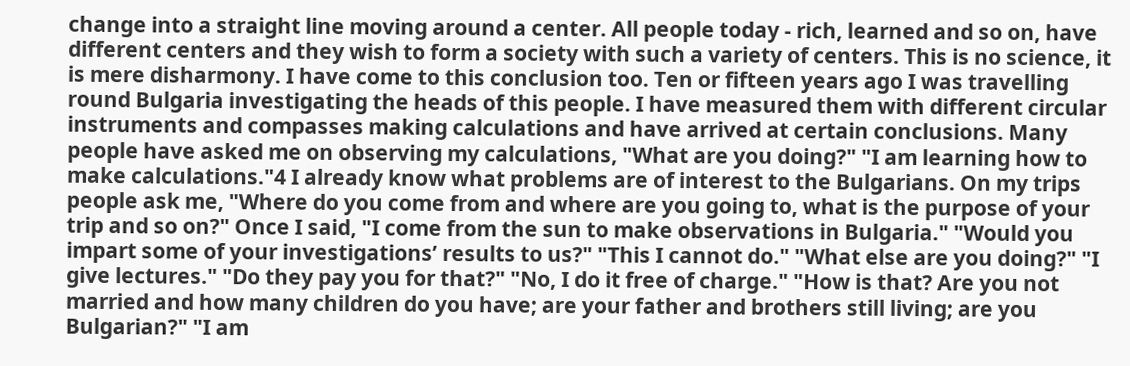change into a straight line moving around a center. All people today - rich, learned and so on, have different centers and they wish to form a society with such a variety of centers. This is no science, it is mere disharmony. I have come to this conclusion too. Ten or fifteen years ago I was travelling round Bulgaria investigating the heads of this people. I have measured them with different circular instruments and compasses making calculations and have arrived at certain conclusions. Many people have asked me on observing my calculations, "What are you doing?" "I am learning how to make calculations."4 I already know what problems are of interest to the Bulgarians. On my trips people ask me, "Where do you come from and where are you going to, what is the purpose of your trip and so on?" Once I said, "I come from the sun to make observations in Bulgaria." "Would you impart some of your investigations’ results to us?" "This I cannot do." "What else are you doing?" "I give lectures." "Do they pay you for that?" "No, I do it free of charge." "How is that? Are you not married and how many children do you have; are your father and brothers still living; are you Bulgarian?" "I am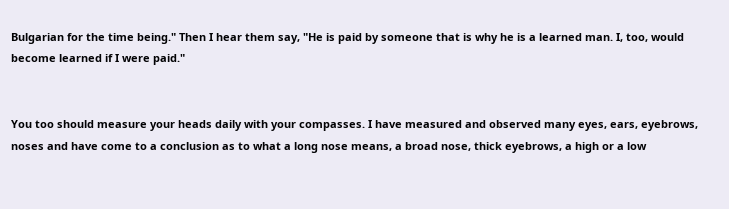Bulgarian for the time being." Then I hear them say, "He is paid by someone that is why he is a learned man. I, too, would become learned if I were paid."


You too should measure your heads daily with your compasses. I have measured and observed many eyes, ears, eyebrows, noses and have come to a conclusion as to what a long nose means, a broad nose, thick eyebrows, a high or a low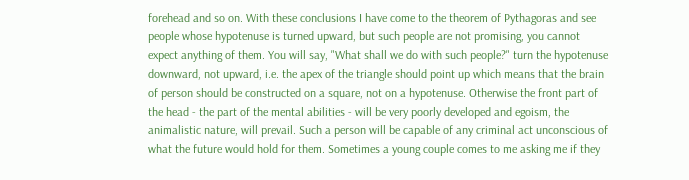forehead and so on. With these conclusions I have come to the theorem of Pythagoras and see people whose hypotenuse is turned upward, but such people are not promising, you cannot expect anything of them. You will say, "What shall we do with such people?" turn the hypotenuse downward, not upward, i.e. the apex of the triangle should point up which means that the brain of person should be constructed on a square, not on a hypotenuse. Otherwise the front part of the head - the part of the mental abilities - will be very poorly developed and egoism, the animalistic nature, will prevail. Such a person will be capable of any criminal act unconscious of what the future would hold for them. Sometimes a young couple comes to me asking me if they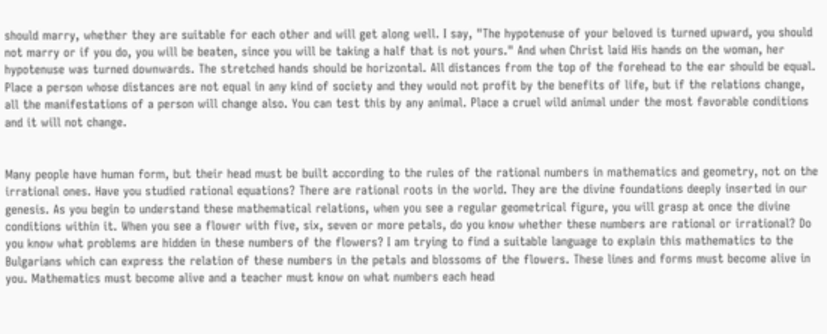should marry, whether they are suitable for each other and will get along well. I say, "The hypotenuse of your beloved is turned upward, you should not marry or if you do, you will be beaten, since you will be taking a half that is not yours." And when Christ laid His hands on the woman, her hypotenuse was turned downwards. The stretched hands should be horizontal. All distances from the top of the forehead to the ear should be equal. Place a person whose distances are not equal in any kind of society and they would not profit by the benefits of life, but if the relations change, all the manifestations of a person will change also. You can test this by any animal. Place a cruel wild animal under the most favorable conditions and it will not change.


Many people have human form, but their head must be built according to the rules of the rational numbers in mathematics and geometry, not on the irrational ones. Have you studied rational equations? There are rational roots in the world. They are the divine foundations deeply inserted in our genesis. As you begin to understand these mathematical relations, when you see a regular geometrical figure, you will grasp at once the divine conditions within it. When you see a flower with five, six, seven or more petals, do you know whether these numbers are rational or irrational? Do you know what problems are hidden in these numbers of the flowers? I am trying to find a suitable language to explain this mathematics to the Bulgarians which can express the relation of these numbers in the petals and blossoms of the flowers. These lines and forms must become alive in you. Mathematics must become alive and a teacher must know on what numbers each head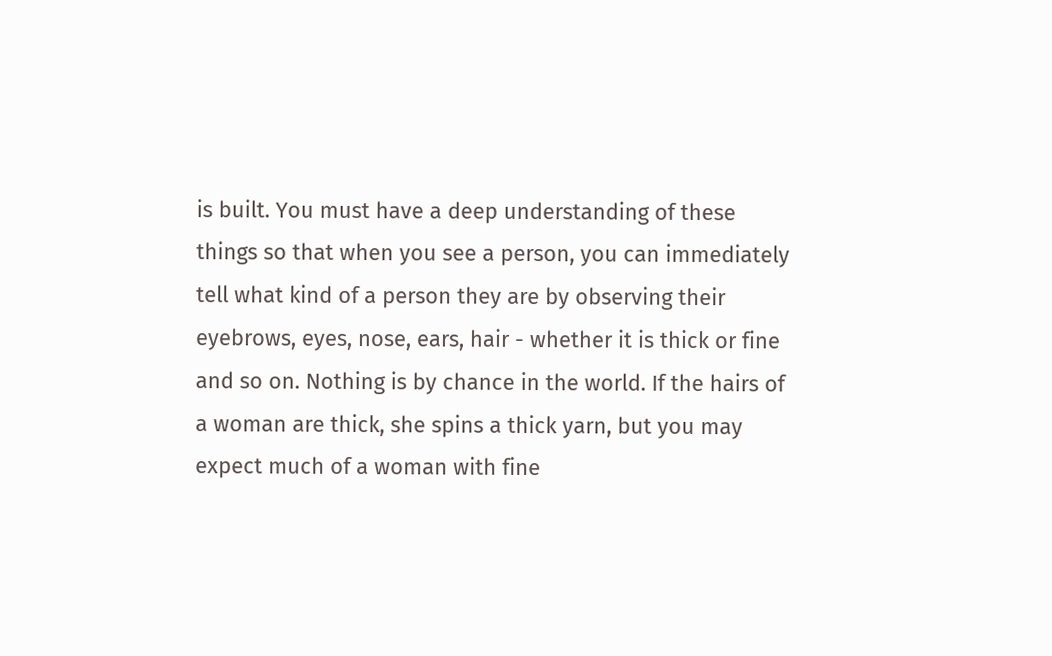is built. You must have a deep understanding of these things so that when you see a person, you can immediately tell what kind of a person they are by observing their eyebrows, eyes, nose, ears, hair - whether it is thick or fine and so on. Nothing is by chance in the world. If the hairs of a woman are thick, she spins a thick yarn, but you may expect much of a woman with fine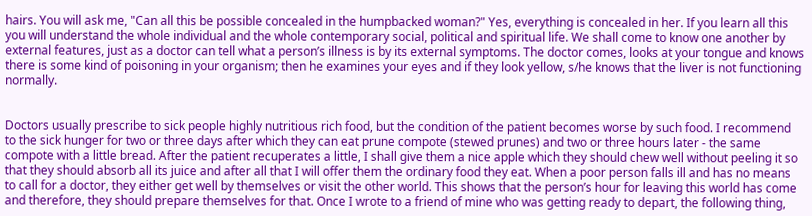hairs. You will ask me, "Can all this be possible concealed in the humpbacked woman?" Yes, everything is concealed in her. If you learn all this you will understand the whole individual and the whole contemporary social, political and spiritual life. We shall come to know one another by external features, just as a doctor can tell what a person’s illness is by its external symptoms. The doctor comes, looks at your tongue and knows there is some kind of poisoning in your organism; then he examines your eyes and if they look yellow, s/he knows that the liver is not functioning normally.


Doctors usually prescribe to sick people highly nutritious rich food, but the condition of the patient becomes worse by such food. I recommend to the sick hunger for two or three days after which they can eat prune compote (stewed prunes) and two or three hours later - the same compote with a little bread. After the patient recuperates a little, I shall give them a nice apple which they should chew well without peeling it so that they should absorb all its juice and after all that I will offer them the ordinary food they eat. When a poor person falls ill and has no means to call for a doctor, they either get well by themselves or visit the other world. This shows that the person’s hour for leaving this world has come and therefore, they should prepare themselves for that. Once I wrote to a friend of mine who was getting ready to depart, the following thing,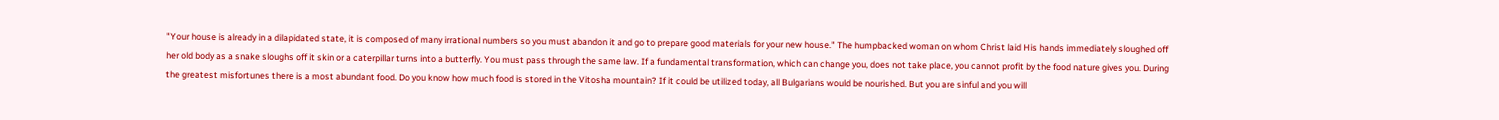"Your house is already in a dilapidated state, it is composed of many irrational numbers so you must abandon it and go to prepare good materials for your new house." The humpbacked woman on whom Christ laid His hands immediately sloughed off her old body as a snake sloughs off it skin or a caterpillar turns into a butterfly. You must pass through the same law. If a fundamental transformation, which can change you, does not take place, you cannot profit by the food nature gives you. During the greatest misfortunes there is a most abundant food. Do you know how much food is stored in the Vitosha mountain? If it could be utilized today, all Bulgarians would be nourished. But you are sinful and you will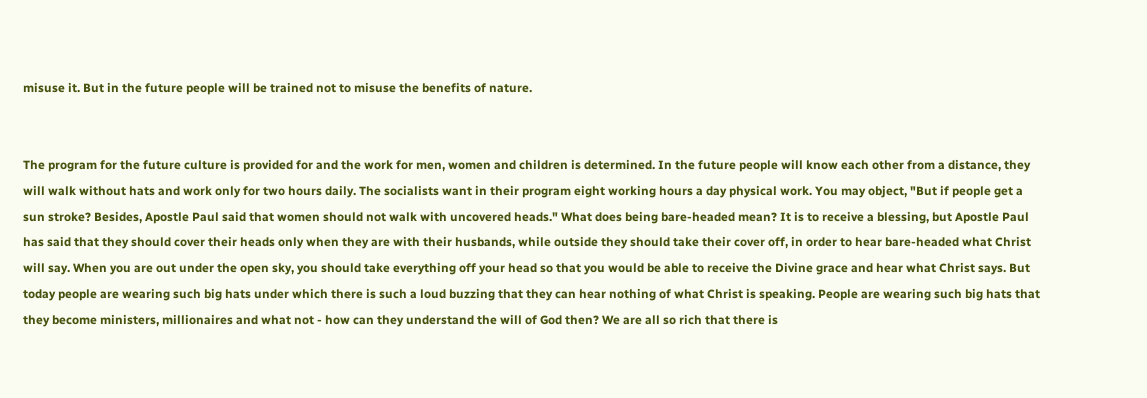misuse it. But in the future people will be trained not to misuse the benefits of nature.


The program for the future culture is provided for and the work for men, women and children is determined. In the future people will know each other from a distance, they will walk without hats and work only for two hours daily. The socialists want in their program eight working hours a day physical work. You may object, "But if people get a sun stroke? Besides, Apostle Paul said that women should not walk with uncovered heads." What does being bare-headed mean? It is to receive a blessing, but Apostle Paul has said that they should cover their heads only when they are with their husbands, while outside they should take their cover off, in order to hear bare-headed what Christ will say. When you are out under the open sky, you should take everything off your head so that you would be able to receive the Divine grace and hear what Christ says. But today people are wearing such big hats under which there is such a loud buzzing that they can hear nothing of what Christ is speaking. People are wearing such big hats that they become ministers, millionaires and what not - how can they understand the will of God then? We are all so rich that there is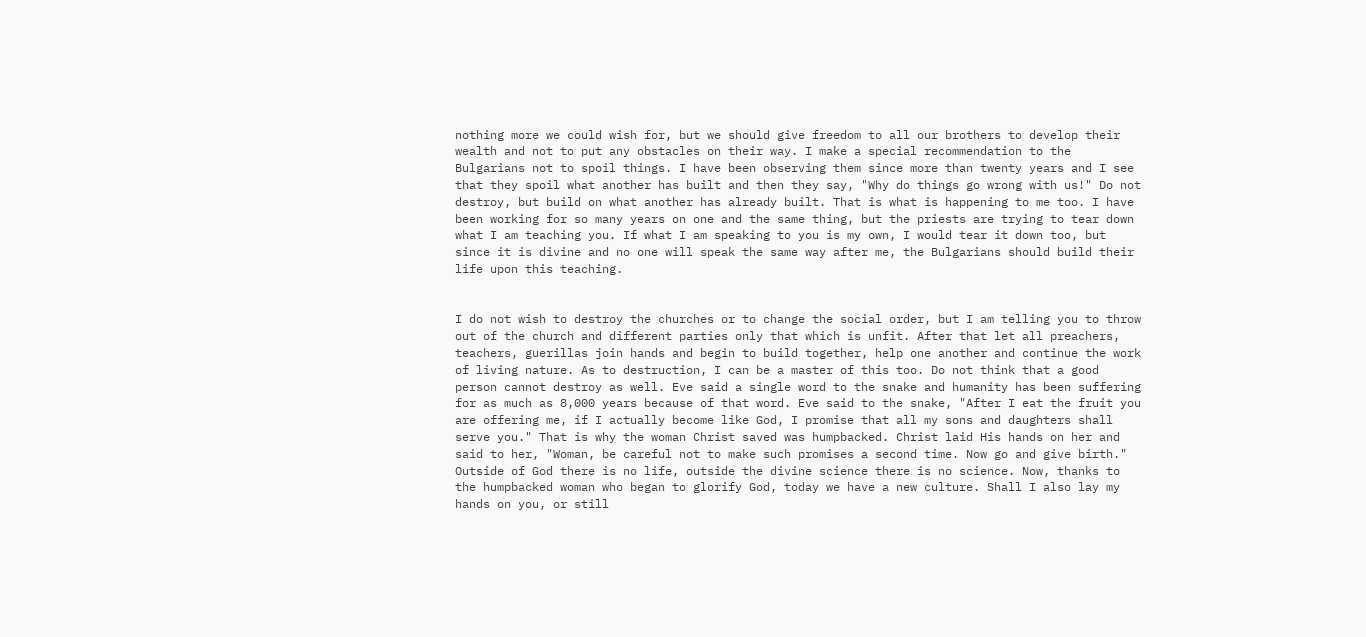nothing more we could wish for, but we should give freedom to all our brothers to develop their wealth and not to put any obstacles on their way. I make a special recommendation to the Bulgarians not to spoil things. I have been observing them since more than twenty years and I see that they spoil what another has built and then they say, "Why do things go wrong with us!" Do not destroy, but build on what another has already built. That is what is happening to me too. I have been working for so many years on one and the same thing, but the priests are trying to tear down what I am teaching you. If what I am speaking to you is my own, I would tear it down too, but since it is divine and no one will speak the same way after me, the Bulgarians should build their life upon this teaching.


I do not wish to destroy the churches or to change the social order, but I am telling you to throw out of the church and different parties only that which is unfit. After that let all preachers, teachers, guerillas join hands and begin to build together, help one another and continue the work of living nature. As to destruction, I can be a master of this too. Do not think that a good person cannot destroy as well. Eve said a single word to the snake and humanity has been suffering for as much as 8,000 years because of that word. Eve said to the snake, "After I eat the fruit you are offering me, if I actually become like God, I promise that all my sons and daughters shall serve you." That is why the woman Christ saved was humpbacked. Christ laid His hands on her and said to her, "Woman, be careful not to make such promises a second time. Now go and give birth." Outside of God there is no life, outside the divine science there is no science. Now, thanks to the humpbacked woman who began to glorify God, today we have a new culture. Shall I also lay my hands on you, or still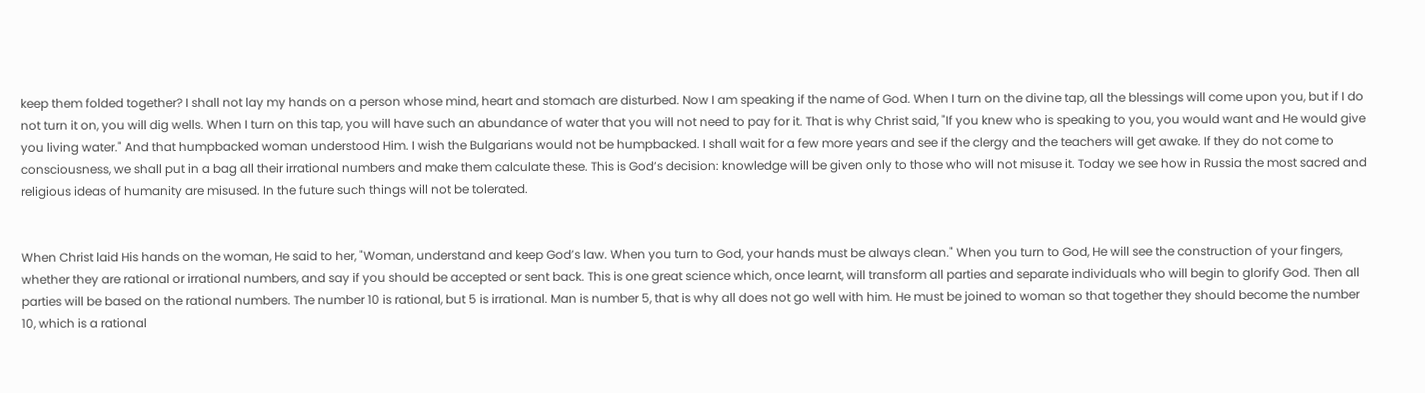keep them folded together? I shall not lay my hands on a person whose mind, heart and stomach are disturbed. Now I am speaking if the name of God. When I turn on the divine tap, all the blessings will come upon you, but if I do not turn it on, you will dig wells. When I turn on this tap, you will have such an abundance of water that you will not need to pay for it. That is why Christ said, "If you knew who is speaking to you, you would want and He would give you living water." And that humpbacked woman understood Him. I wish the Bulgarians would not be humpbacked. I shall wait for a few more years and see if the clergy and the teachers will get awake. If they do not come to consciousness, we shall put in a bag all their irrational numbers and make them calculate these. This is God’s decision: knowledge will be given only to those who will not misuse it. Today we see how in Russia the most sacred and religious ideas of humanity are misused. In the future such things will not be tolerated.


When Christ laid His hands on the woman, He said to her, "Woman, understand and keep God’s law. When you turn to God, your hands must be always clean." When you turn to God, He will see the construction of your fingers, whether they are rational or irrational numbers, and say if you should be accepted or sent back. This is one great science which, once learnt, will transform all parties and separate individuals who will begin to glorify God. Then all parties will be based on the rational numbers. The number 10 is rational, but 5 is irrational. Man is number 5, that is why all does not go well with him. He must be joined to woman so that together they should become the number 10, which is a rational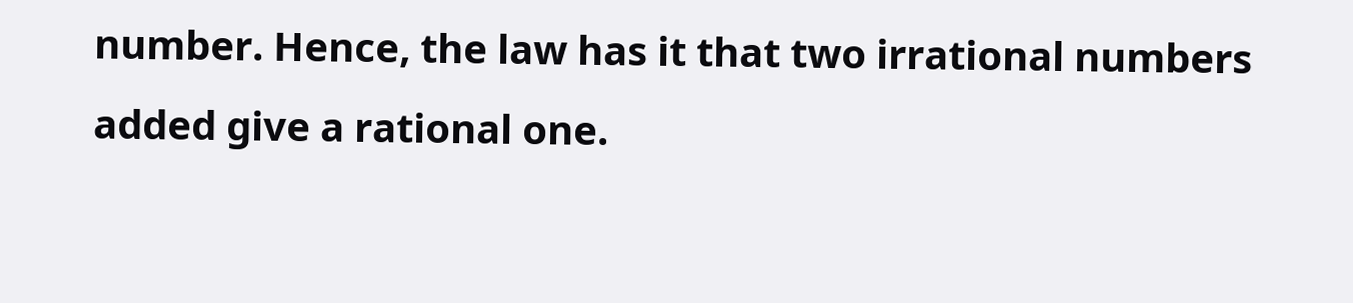number. Hence, the law has it that two irrational numbers added give a rational one.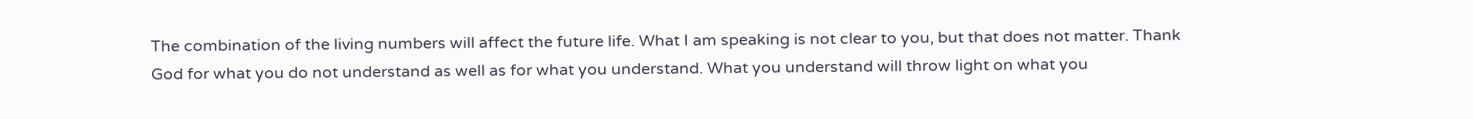The combination of the living numbers will affect the future life. What I am speaking is not clear to you, but that does not matter. Thank God for what you do not understand as well as for what you understand. What you understand will throw light on what you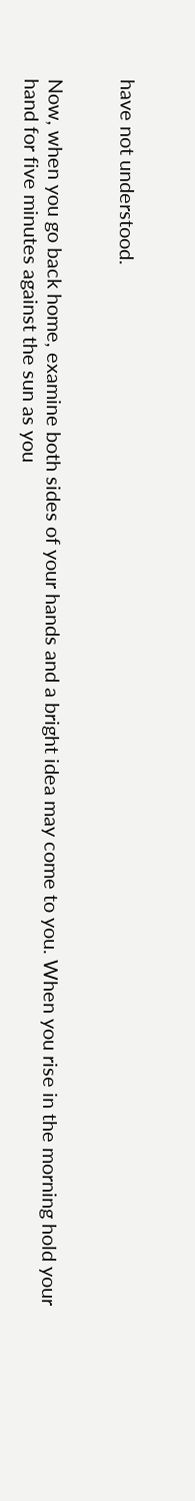have not understood.


Now, when you go back home, examine both sides of your hands and a bright idea may come to you. When you rise in the morning hold your hand for five minutes against the sun as you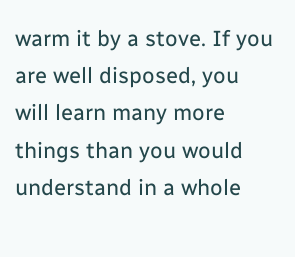warm it by a stove. If you are well disposed, you will learn many more things than you would understand in a whole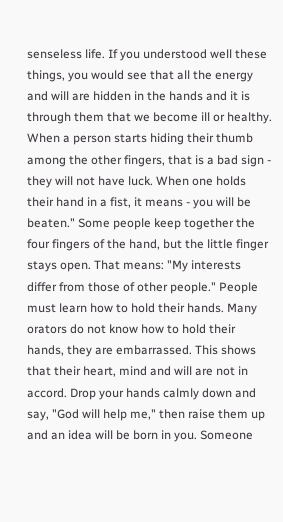senseless life. If you understood well these things, you would see that all the energy and will are hidden in the hands and it is through them that we become ill or healthy. When a person starts hiding their thumb among the other fingers, that is a bad sign - they will not have luck. When one holds their hand in a fist, it means - you will be beaten." Some people keep together the four fingers of the hand, but the little finger stays open. That means: "My interests differ from those of other people." People must learn how to hold their hands. Many orators do not know how to hold their hands, they are embarrassed. This shows that their heart, mind and will are not in accord. Drop your hands calmly down and say, "God will help me," then raise them up and an idea will be born in you. Someone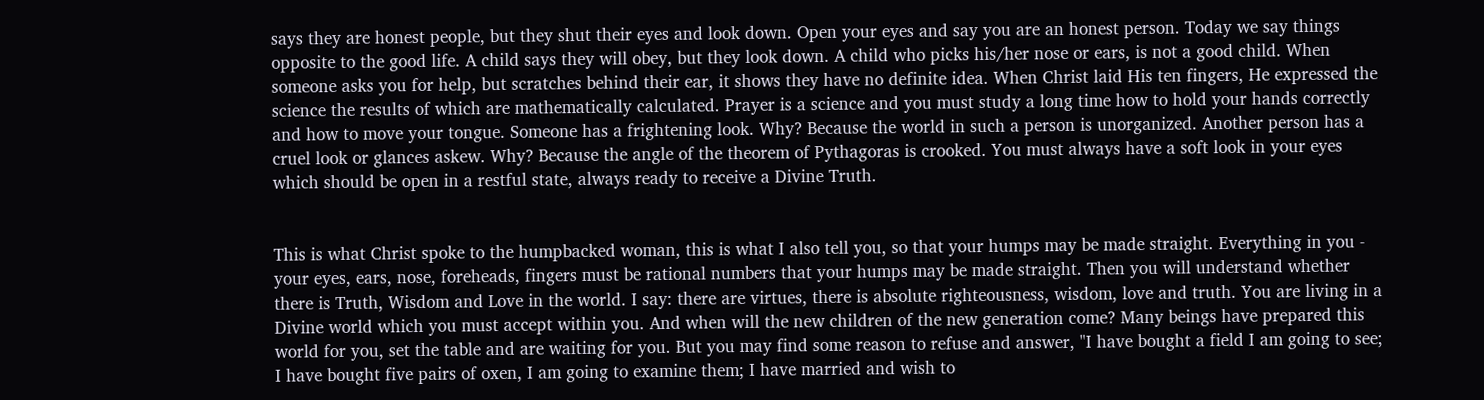says they are honest people, but they shut their eyes and look down. Open your eyes and say you are an honest person. Today we say things opposite to the good life. A child says they will obey, but they look down. A child who picks his/her nose or ears, is not a good child. When someone asks you for help, but scratches behind their ear, it shows they have no definite idea. When Christ laid His ten fingers, He expressed the science the results of which are mathematically calculated. Prayer is a science and you must study a long time how to hold your hands correctly and how to move your tongue. Someone has a frightening look. Why? Because the world in such a person is unorganized. Another person has a cruel look or glances askew. Why? Because the angle of the theorem of Pythagoras is crooked. You must always have a soft look in your eyes which should be open in a restful state, always ready to receive a Divine Truth.


This is what Christ spoke to the humpbacked woman, this is what I also tell you, so that your humps may be made straight. Everything in you - your eyes, ears, nose, foreheads, fingers must be rational numbers that your humps may be made straight. Then you will understand whether there is Truth, Wisdom and Love in the world. I say: there are virtues, there is absolute righteousness, wisdom, love and truth. You are living in a Divine world which you must accept within you. And when will the new children of the new generation come? Many beings have prepared this world for you, set the table and are waiting for you. But you may find some reason to refuse and answer, "I have bought a field I am going to see; I have bought five pairs of oxen, I am going to examine them; I have married and wish to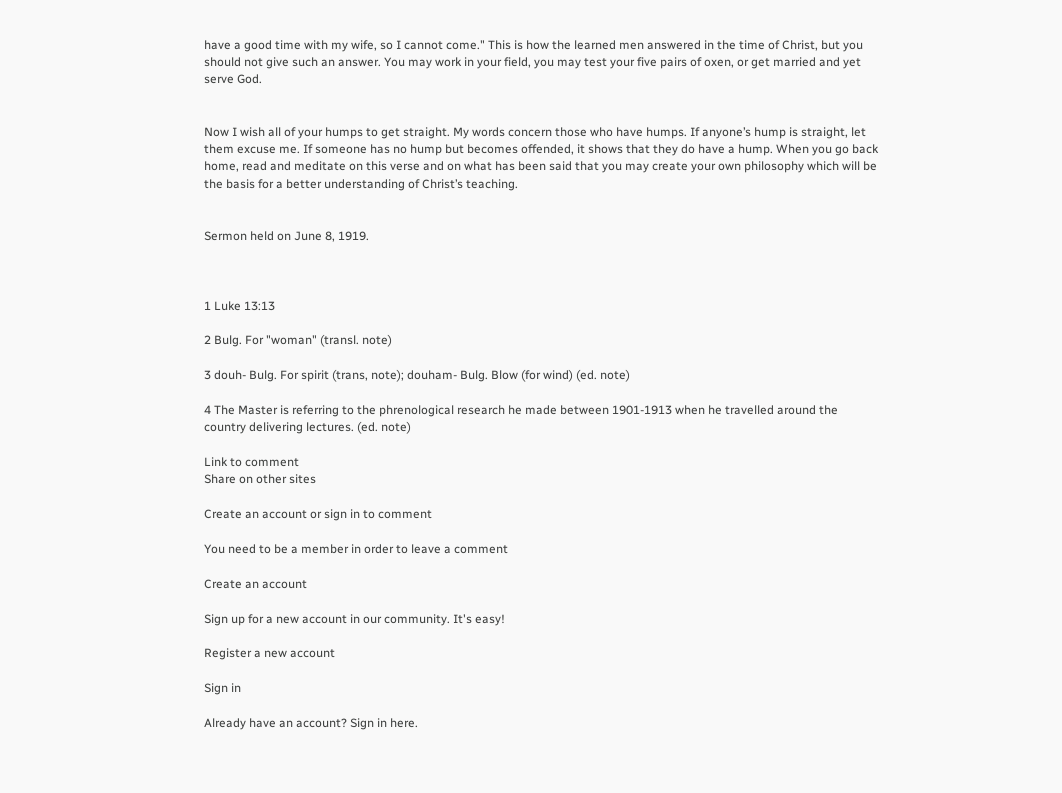have a good time with my wife, so I cannot come." This is how the learned men answered in the time of Christ, but you should not give such an answer. You may work in your field, you may test your five pairs of oxen, or get married and yet serve God.


Now I wish all of your humps to get straight. My words concern those who have humps. If anyone’s hump is straight, let them excuse me. If someone has no hump but becomes offended, it shows that they do have a hump. When you go back home, read and meditate on this verse and on what has been said that you may create your own philosophy which will be the basis for a better understanding of Christ’s teaching.


Sermon held on June 8, 1919.



1 Luke 13:13

2 Bulg. For "woman" (transl. note)

3 douh- Bulg. For spirit (trans, note); douham- Bulg. Blow (for wind) (ed. note)

4 The Master is referring to the phrenological research he made between 1901-1913 when he travelled around the country delivering lectures. (ed. note)

Link to comment
Share on other sites

Create an account or sign in to comment

You need to be a member in order to leave a comment

Create an account

Sign up for a new account in our community. It's easy!

Register a new account

Sign in

Already have an account? Sign in here.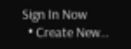Sign In Now
  • Create New...